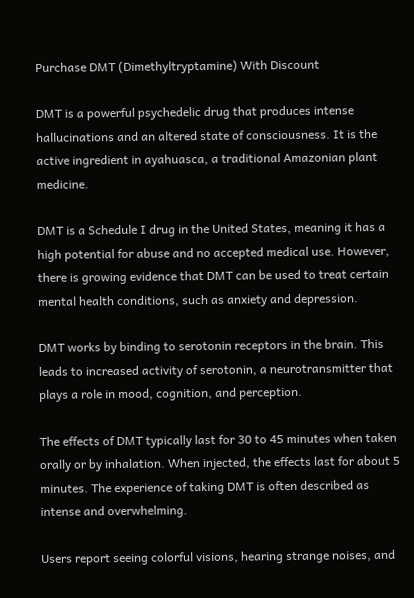Purchase DMT (Dimethyltryptamine) With Discount

DMT is a powerful psychedelic drug that produces intense hallucinations and an altered state of consciousness. It is the active ingredient in ayahuasca, a traditional Amazonian plant medicine.

DMT is a Schedule I drug in the United States, meaning it has a high potential for abuse and no accepted medical use. However, there is growing evidence that DMT can be used to treat certain mental health conditions, such as anxiety and depression.

DMT works by binding to serotonin receptors in the brain. This leads to increased activity of serotonin, a neurotransmitter that plays a role in mood, cognition, and perception.

The effects of DMT typically last for 30 to 45 minutes when taken orally or by inhalation. When injected, the effects last for about 5 minutes. The experience of taking DMT is often described as intense and overwhelming.

Users report seeing colorful visions, hearing strange noises, and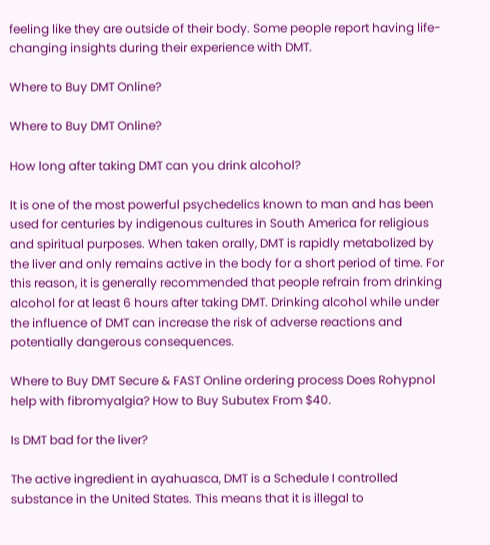feeling like they are outside of their body. Some people report having life-changing insights during their experience with DMT.

Where to Buy DMT Online?

Where to Buy DMT Online?

How long after taking DMT can you drink alcohol?

It is one of the most powerful psychedelics known to man and has been used for centuries by indigenous cultures in South America for religious and spiritual purposes. When taken orally, DMT is rapidly metabolized by the liver and only remains active in the body for a short period of time. For this reason, it is generally recommended that people refrain from drinking alcohol for at least 6 hours after taking DMT. Drinking alcohol while under the influence of DMT can increase the risk of adverse reactions and potentially dangerous consequences.

Where to Buy DMT Secure & FAST Online ordering process Does Rohypnol help with fibromyalgia? How to Buy Subutex From $40.

Is DMT bad for the liver?

The active ingredient in ayahuasca, DMT is a Schedule I controlled substance in the United States. This means that it is illegal to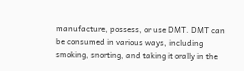manufacture, possess, or use DMT. DMT can be consumed in various ways, including smoking, snorting, and taking it orally in the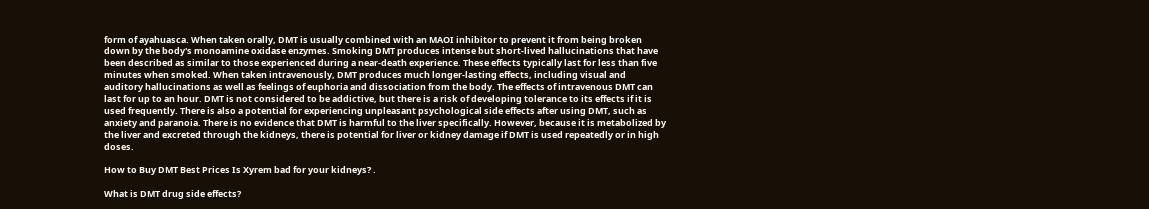form of ayahuasca. When taken orally, DMT is usually combined with an MAOI inhibitor to prevent it from being broken down by the body's monoamine oxidase enzymes. Smoking DMT produces intense but short-lived hallucinations that have been described as similar to those experienced during a near-death experience. These effects typically last for less than five minutes when smoked. When taken intravenously, DMT produces much longer-lasting effects, including visual and auditory hallucinations as well as feelings of euphoria and dissociation from the body. The effects of intravenous DMT can last for up to an hour. DMT is not considered to be addictive, but there is a risk of developing tolerance to its effects if it is used frequently. There is also a potential for experiencing unpleasant psychological side effects after using DMT, such as anxiety and paranoia. There is no evidence that DMT is harmful to the liver specifically. However, because it is metabolized by the liver and excreted through the kidneys, there is potential for liver or kidney damage if DMT is used repeatedly or in high doses.

How to Buy DMT Best Prices Is Xyrem bad for your kidneys? .

What is DMT drug side effects?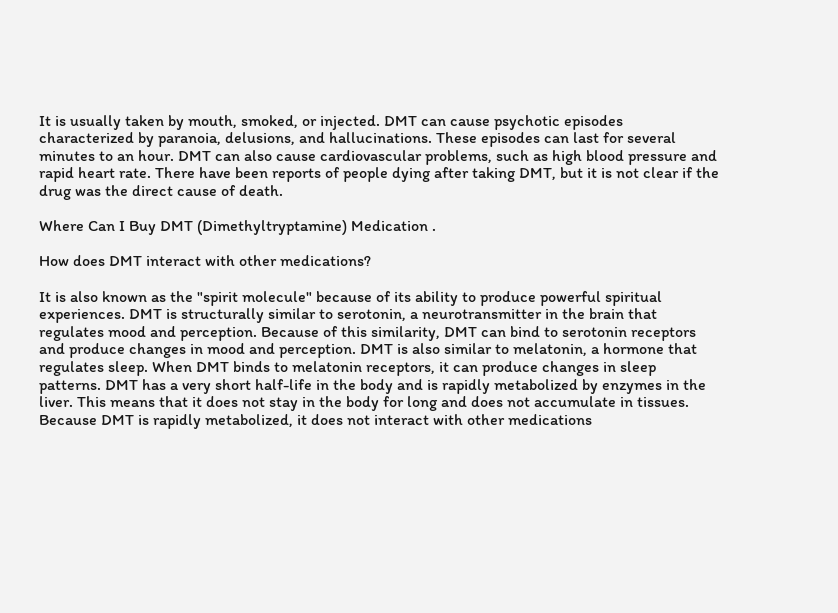It is usually taken by mouth, smoked, or injected. DMT can cause psychotic episodes characterized by paranoia, delusions, and hallucinations. These episodes can last for several minutes to an hour. DMT can also cause cardiovascular problems, such as high blood pressure and rapid heart rate. There have been reports of people dying after taking DMT, but it is not clear if the drug was the direct cause of death.

Where Can I Buy DMT (Dimethyltryptamine) Medication .

How does DMT interact with other medications?

It is also known as the "spirit molecule" because of its ability to produce powerful spiritual experiences. DMT is structurally similar to serotonin, a neurotransmitter in the brain that regulates mood and perception. Because of this similarity, DMT can bind to serotonin receptors and produce changes in mood and perception. DMT is also similar to melatonin, a hormone that regulates sleep. When DMT binds to melatonin receptors, it can produce changes in sleep patterns. DMT has a very short half-life in the body and is rapidly metabolized by enzymes in the liver. This means that it does not stay in the body for long and does not accumulate in tissues. Because DMT is rapidly metabolized, it does not interact with other medications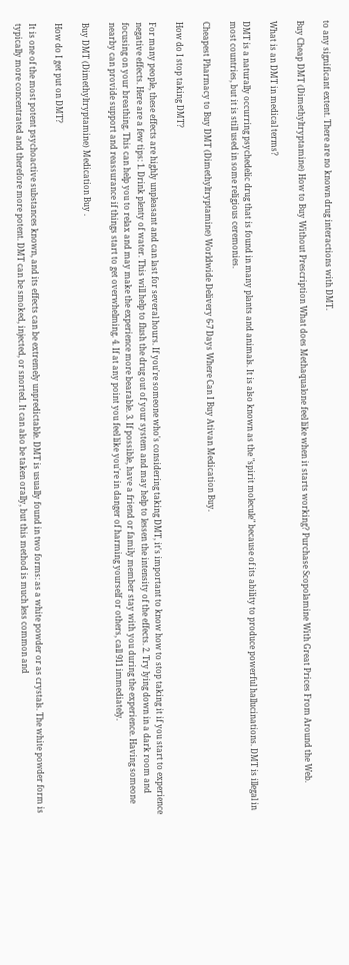to any significant extent. There are no known drug interactions with DMT.

Buy Cheap DMT (Dimethyltryptamine) How to Buy Without Prescription What does Methaqualone feel like when it starts working? Purchase Scopolamine With Great Prices From Around the Web.

What is an DMT in medical terms?

DMT is a naturally occurring psychedelic drug that is found in many plants and animals. It is also known as the "spirit molecule" because of its ability to produce powerful hallucinations. DMT is illegal in most countries, but it is still used in some religious ceremonies.

Cheapest Pharmacy to Buy DMT (Dimethyltryptamine) Worldwide Delivery 6-7 Days Where Can I Buy Ativan Medication Buy.

How do I stop taking DMT?

For many people, these effects are highly unpleasant and can last for several hours. If you're someone who's considering taking DMT, it's important to know how to stop taking it if you start to experience negative effects. Here are a few tips: 1. Drink plenty of water. This will help to flush the drug out of your system and may help to lessen the intensity of the effects. 2. Try lying down in a dark room and focusing on your breathing. This can help you to relax and may make the experience more bearable. 3. If possible, have a friend or family member stay with you during the experience. Having someone nearby can provide support and reassurance if things start to get overwhelming. 4. If at any point you feel like you're in danger of harming yourself or others, call 911 immediately.

Buy DMT (Dimethyltryptamine) Medication Buy .

How do I get put on DMT?

It is one of the most potent psychoactive substances known, and its effects can be extremely unpredictable. DMT is usually found in two forms: as a white powder or as crystals. The white powder form is typically more concentrated and therefore more potent. DMT can be smoked, injected, or snorted. It can also be taken orally, but this method is much less common and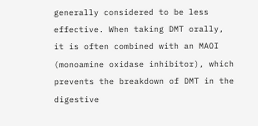generally considered to be less effective. When taking DMT orally, it is often combined with an MAOI (monoamine oxidase inhibitor), which prevents the breakdown of DMT in the digestive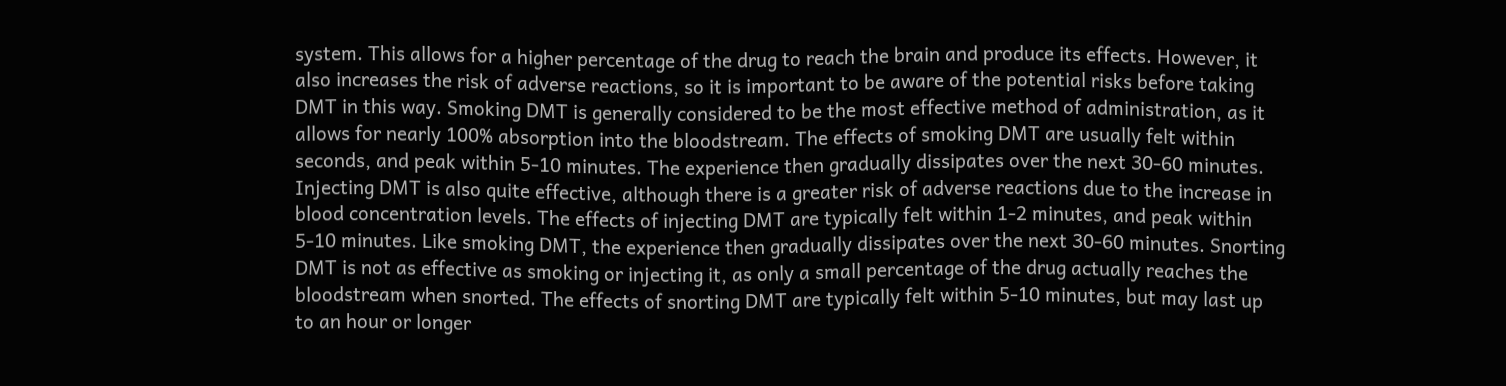system. This allows for a higher percentage of the drug to reach the brain and produce its effects. However, it also increases the risk of adverse reactions, so it is important to be aware of the potential risks before taking DMT in this way. Smoking DMT is generally considered to be the most effective method of administration, as it allows for nearly 100% absorption into the bloodstream. The effects of smoking DMT are usually felt within seconds, and peak within 5-10 minutes. The experience then gradually dissipates over the next 30-60 minutes. Injecting DMT is also quite effective, although there is a greater risk of adverse reactions due to the increase in blood concentration levels. The effects of injecting DMT are typically felt within 1-2 minutes, and peak within 5-10 minutes. Like smoking DMT, the experience then gradually dissipates over the next 30-60 minutes. Snorting DMT is not as effective as smoking or injecting it, as only a small percentage of the drug actually reaches the bloodstream when snorted. The effects of snorting DMT are typically felt within 5-10 minutes, but may last up to an hour or longer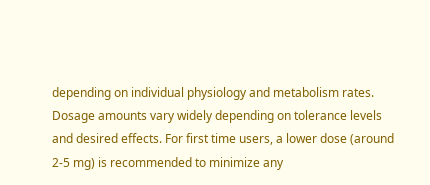depending on individual physiology and metabolism rates. Dosage amounts vary widely depending on tolerance levels and desired effects. For first time users, a lower dose (around 2-5 mg) is recommended to minimize any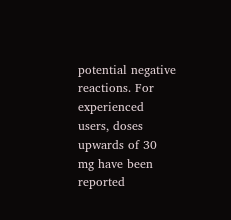potential negative reactions. For experienced users, doses upwards of 30 mg have been reported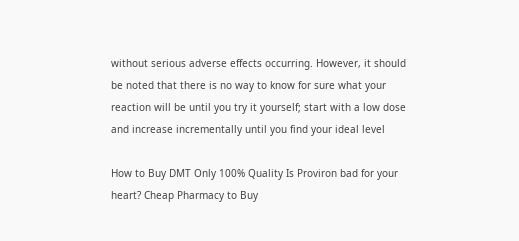without serious adverse effects occurring. However, it should be noted that there is no way to know for sure what your reaction will be until you try it yourself; start with a low dose and increase incrementally until you find your ideal level

How to Buy DMT Only 100% Quality Is Proviron bad for your heart? Cheap Pharmacy to Buy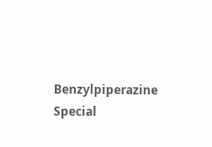Benzylpiperazine Special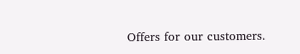Offers for our customers.